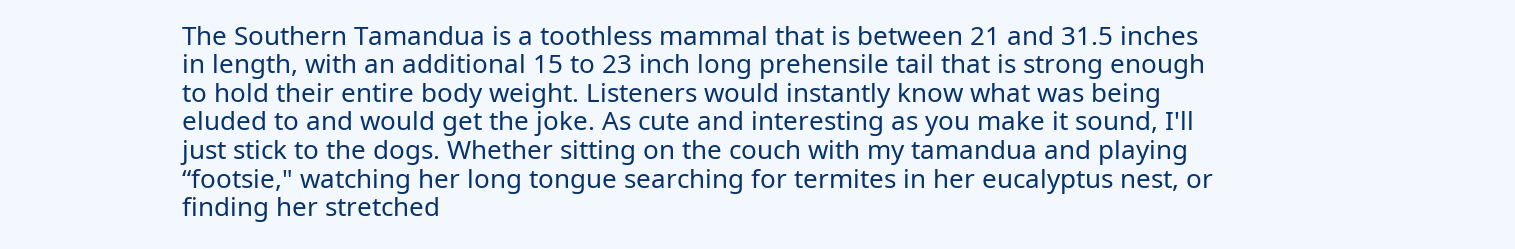The Southern Tamandua is a toothless mammal that is between 21 and 31.5 inches in length, with an additional 15 to 23 inch long prehensile tail that is strong enough to hold their entire body weight. Listeners would instantly know what was being eluded to and would get the joke. As cute and interesting as you make it sound, I'll just stick to the dogs. Whether sitting on the couch with my tamandua and playing “footsie," watching her long tongue searching for termites in her eucalyptus nest, or finding her stretched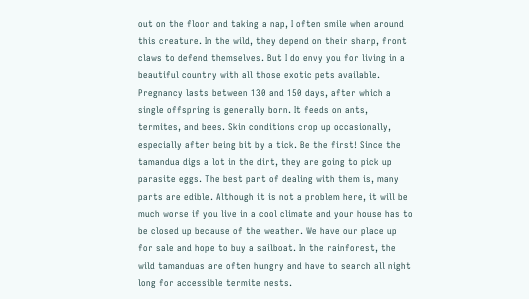out on the floor and taking a nap, I often smile when around this creature. In the wild, they depend on their sharp, front claws to defend themselves. But I do envy you for living in a beautiful country with all those exotic pets available. Pregnancy lasts between 130 and 150 days, after which a single offspring is generally born. It feeds on ants, termites, and bees. Skin conditions crop up occasionally, especially after being bit by a tick. Be the first! Since the tamandua digs a lot in the dirt, they are going to pick up parasite eggs. The best part of dealing with them is, many parts are edible. Although it is not a problem here, it will be much worse if you live in a cool climate and your house has to be closed up because of the weather. We have our place up for sale and hope to buy a sailboat. In the rainforest, the wild tamanduas are often hungry and have to search all night long for accessible termite nests.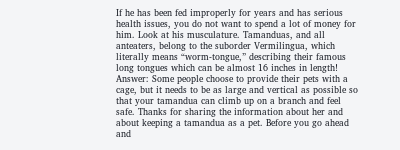If he has been fed improperly for years and has serious health issues, you do not want to spend a lot of money for him. Look at his musculature. Tamanduas, and all anteaters, belong to the suborder Vermilingua, which literally means “worm-tongue,” describing their famous long tongues which can be almost 16 inches in length! Answer: Some people choose to provide their pets with a cage, but it needs to be as large and vertical as possible so that your tamandua can climb up on a branch and feel safe. Thanks for sharing the information about her and about keeping a tamandua as a pet. Before you go ahead and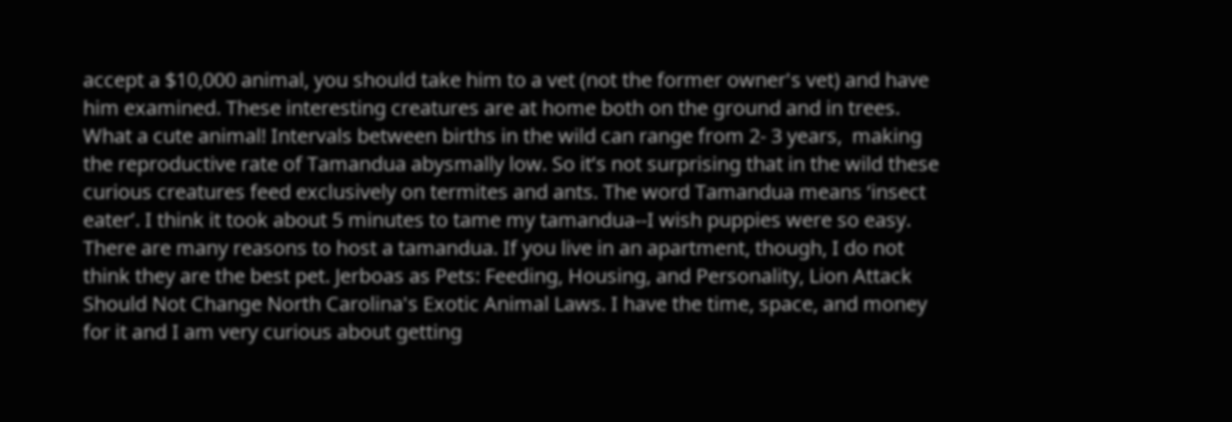accept a $10,000 animal, you should take him to a vet (not the former owner's vet) and have him examined. These interesting creatures are at home both on the ground and in trees. What a cute animal! Intervals between births in the wild can range from 2- 3 years,  making the reproductive rate of Tamandua abysmally low. So it’s not surprising that in the wild these curious creatures feed exclusively on termites and ants. The word Tamandua means ‘insect eater’. I think it took about 5 minutes to tame my tamandua--I wish puppies were so easy. There are many reasons to host a tamandua. If you live in an apartment, though, I do not think they are the best pet. Jerboas as Pets: Feeding, Housing, and Personality, Lion Attack Should Not Change North Carolina's Exotic Animal Laws. I have the time, space, and money for it and I am very curious about getting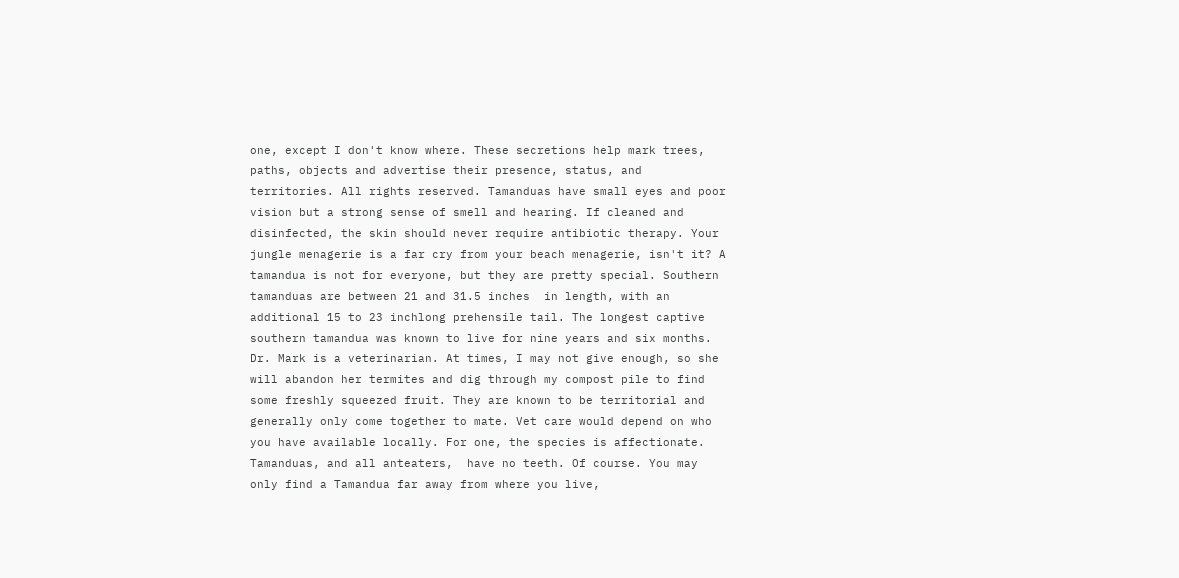one, except I don't know where. These secretions help mark trees, paths, objects and advertise their presence, status, and territories. All rights reserved. Tamanduas have small eyes and poor vision but a strong sense of smell and hearing. If cleaned and disinfected, the skin should never require antibiotic therapy. Your jungle menagerie is a far cry from your beach menagerie, isn't it? A tamandua is not for everyone, but they are pretty special. Southern tamanduas are between 21 and 31.5 inches  in length, with an additional 15 to 23 inchlong prehensile tail. The longest captive southern tamandua was known to live for nine years and six months. Dr. Mark is a veterinarian. At times, I may not give enough, so she will abandon her termites and dig through my compost pile to find some freshly squeezed fruit. They are known to be territorial and generally only come together to mate. Vet care would depend on who you have available locally. For one, the species is affectionate. Tamanduas, and all anteaters,  have no teeth. Of course. You may only find a Tamandua far away from where you live,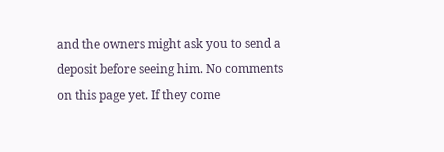and the owners might ask you to send a deposit before seeing him. No comments on this page yet. If they come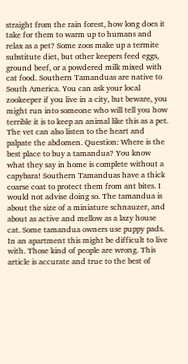straight from the rain forest, how long does it take for them to warm up to humans and relax as a pet? Some zoos make up a termite substitute diet, but other keepers feed eggs, ground beef, or a powdered milk mixed with cat food. Southern Tamanduas are native to South America. You can ask your local zookeeper if you live in a city, but beware, you might run into someone who will tell you how terrible it is to keep an animal like this as a pet. The vet can also listen to the heart and palpate the abdomen. Question: Where is the best place to buy a tamandua? You know what they say in home is complete without a capybara! Southern Tamanduas have a thick coarse coat to protect them from ant bites. I would not advise doing so. The tamandua is about the size of a miniature schnauzer, and about as active and mellow as a lazy house cat. Some tamandua owners use puppy pads. In an apartment this might be difficult to live with. Those kind of people are wrong. This article is accurate and true to the best of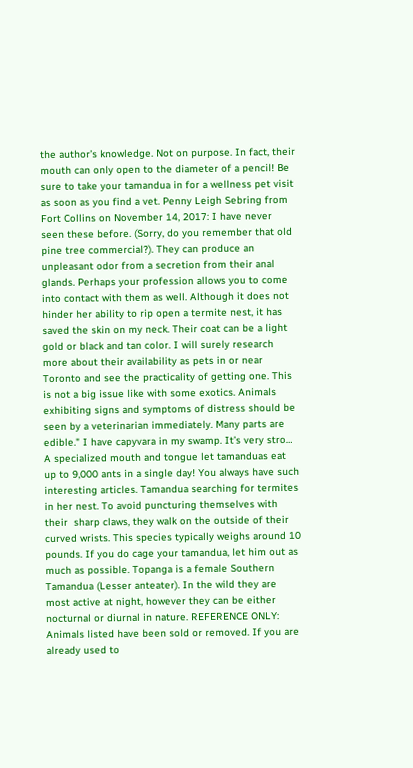the author’s knowledge. Not on purpose. In fact, their mouth can only open to the diameter of a pencil! Be sure to take your tamandua in for a wellness pet visit as soon as you find a vet. Penny Leigh Sebring from Fort Collins on November 14, 2017: I have never seen these before. (Sorry, do you remember that old pine tree commercial?). They can produce an unpleasant odor from a secretion from their anal glands. Perhaps your profession allows you to come into contact with them as well. Although it does not hinder her ability to rip open a termite nest, it has saved the skin on my neck. Their coat can be a light gold or black and tan color. I will surely research more about their availability as pets in or near Toronto and see the practicality of getting one. This is not a big issue like with some exotics. Animals exhibiting signs and symptoms of distress should be seen by a veterinarian immediately. Many parts are edible." I have capyvara in my swamp. It’s very stro… A specialized mouth and tongue let tamanduas eat up to 9,000 ants in a single day! You always have such interesting articles. Tamandua searching for termites in her nest. To avoid puncturing themselves with their  sharp claws, they walk on the outside of their curved wrists. This species typically weighs around 10 pounds. If you do cage your tamandua, let him out as much as possible. Topanga is a female Southern Tamandua (Lesser anteater). In the wild they are most active at night, however they can be either nocturnal or diurnal in nature. REFERENCE ONLY: Animals listed have been sold or removed. If you are already used to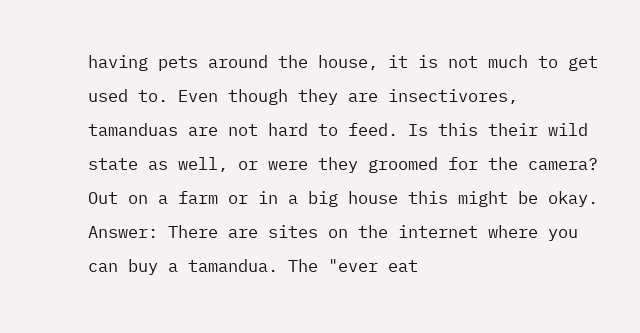having pets around the house, it is not much to get used to. Even though they are insectivores, tamanduas are not hard to feed. Is this their wild state as well, or were they groomed for the camera? Out on a farm or in a big house this might be okay. Answer: There are sites on the internet where you can buy a tamandua. The "ever eat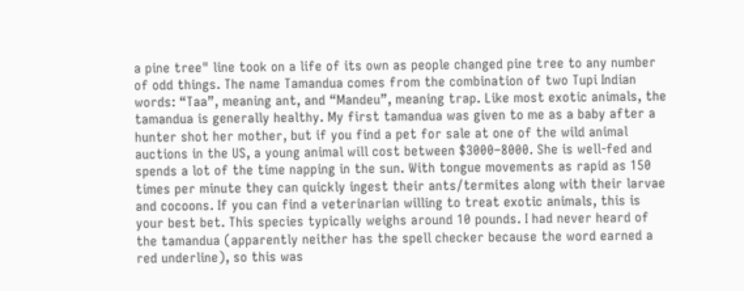a pine tree" line took on a life of its own as people changed pine tree to any number of odd things. The name Tamandua comes from the combination of two Tupi Indian words: “Taa”, meaning ant, and “Mandeu”, meaning trap. Like most exotic animals, the tamandua is generally healthy. My first tamandua was given to me as a baby after a hunter shot her mother, but if you find a pet for sale at one of the wild animal auctions in the US, a young animal will cost between $3000–8000. She is well-fed and spends a lot of the time napping in the sun. With tongue movements as rapid as 150 times per minute they can quickly ingest their ants/termites along with their larvae and cocoons. If you can find a veterinarian willing to treat exotic animals, this is your best bet. This species typically weighs around 10 pounds. I had never heard of the tamandua (apparently neither has the spell checker because the word earned a red underline), so this was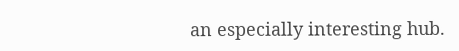an especially interesting hub.